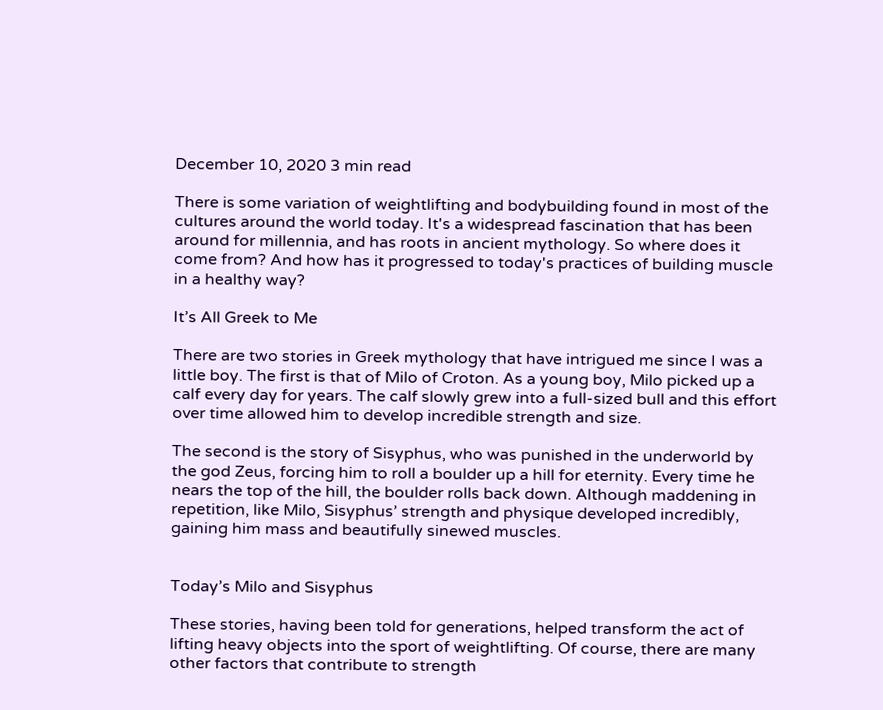December 10, 2020 3 min read

There is some variation of weightlifting and bodybuilding found in most of the cultures around the world today. It's a widespread fascination that has been around for millennia, and has roots in ancient mythology. So where does it come from? And how has it progressed to today's practices of building muscle in a healthy way?

It’s All Greek to Me

There are two stories in Greek mythology that have intrigued me since I was a little boy. The first is that of Milo of Croton. As a young boy, Milo picked up a calf every day for years. The calf slowly grew into a full-sized bull and this effort over time allowed him to develop incredible strength and size.

The second is the story of Sisyphus, who was punished in the underworld by the god Zeus, forcing him to roll a boulder up a hill for eternity. Every time he nears the top of the hill, the boulder rolls back down. Although maddening in repetition, like Milo, Sisyphus’ strength and physique developed incredibly, gaining him mass and beautifully sinewed muscles.


Today’s Milo and Sisyphus

These stories, having been told for generations, helped transform the act of lifting heavy objects into the sport of weightlifting. Of course, there are many other factors that contribute to strength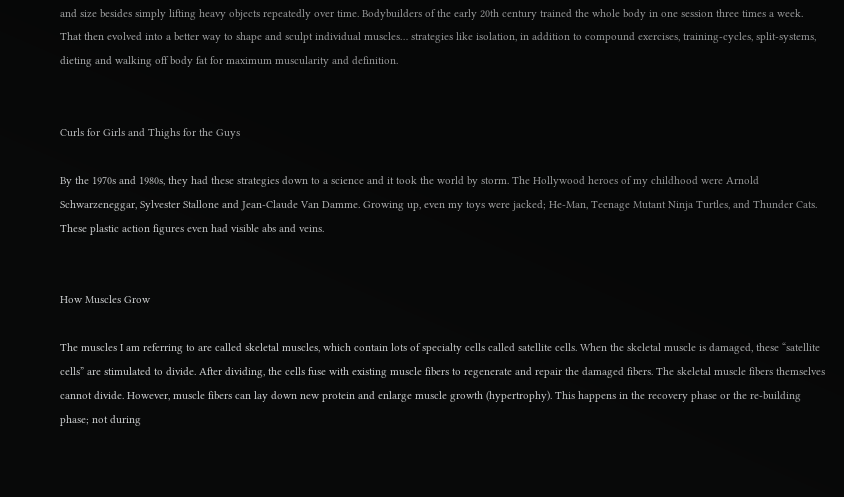and size besides simply lifting heavy objects repeatedly over time. Bodybuilders of the early 20th century trained the whole body in one session three times a week. That then evolved into a better way to shape and sculpt individual muscles… strategies like isolation, in addition to compound exercises, training-cycles, split-systems, dieting and walking off body fat for maximum muscularity and definition.


Curls for Girls and Thighs for the Guys

By the 1970s and 1980s, they had these strategies down to a science and it took the world by storm. The Hollywood heroes of my childhood were Arnold Schwarzeneggar, Sylvester Stallone and Jean-Claude Van Damme. Growing up, even my toys were jacked; He-Man, Teenage Mutant Ninja Turtles, and Thunder Cats. These plastic action figures even had visible abs and veins.


How Muscles Grow

The muscles I am referring to are called skeletal muscles, which contain lots of specialty cells called satellite cells. When the skeletal muscle is damaged, these “satellite cells” are stimulated to divide. After dividing, the cells fuse with existing muscle fibers to regenerate and repair the damaged fibers. The skeletal muscle fibers themselves cannot divide. However, muscle fibers can lay down new protein and enlarge muscle growth (hypertrophy). This happens in the recovery phase or the re-building phase; not during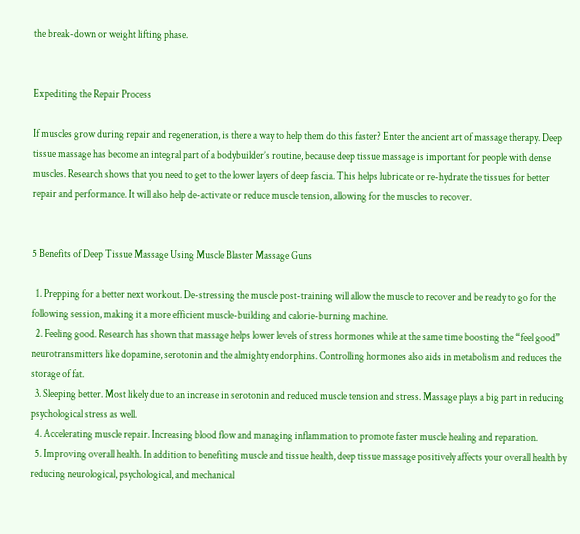the break-down or weight lifting phase.


Expediting the Repair Process

If muscles grow during repair and regeneration, is there a way to help them do this faster? Enter the ancient art of massage therapy. Deep tissue massage has become an integral part of a bodybuilder’s routine, because deep tissue massage is important for people with dense muscles. Research shows that you need to get to the lower layers of deep fascia. This helps lubricate or re-hydrate the tissues for better repair and performance. It will also help de-activate or reduce muscle tension, allowing for the muscles to recover.


5 Benefits of Deep Tissue Massage Using Muscle Blaster Massage Guns

  1. Prepping for a better next workout. De-stressing the muscle post-training will allow the muscle to recover and be ready to go for the following session, making it a more efficient muscle-building and calorie-burning machine.
  2. Feeling good. Research has shown that massage helps lower levels of stress hormones while at the same time boosting the “feel good” neurotransmitters like dopamine, serotonin and the almighty endorphins. Controlling hormones also aids in metabolism and reduces the storage of fat.
  3. Sleeping better. Most likely due to an increase in serotonin and reduced muscle tension and stress. Massage plays a big part in reducing psychological stress as well.
  4. Accelerating muscle repair. Increasing blood flow and managing inflammation to promote faster muscle healing and reparation.
  5. Improving overall health. In addition to benefiting muscle and tissue health, deep tissue massage positively affects your overall health by reducing neurological, psychological, and mechanical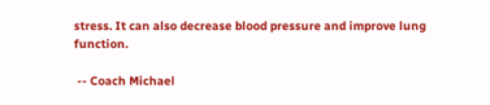stress. It can also decrease blood pressure and improve lung function.

 -- Coach Michael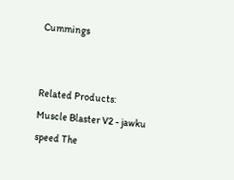Cummings


Related Products:
Muscle Blaster V2 - jawku speed The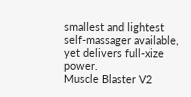smallest and lightest self-massager available, yet delivers full-xize power.
Muscle Blaster V2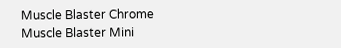Muscle Blaster Chrome
Muscle Blaster Mini